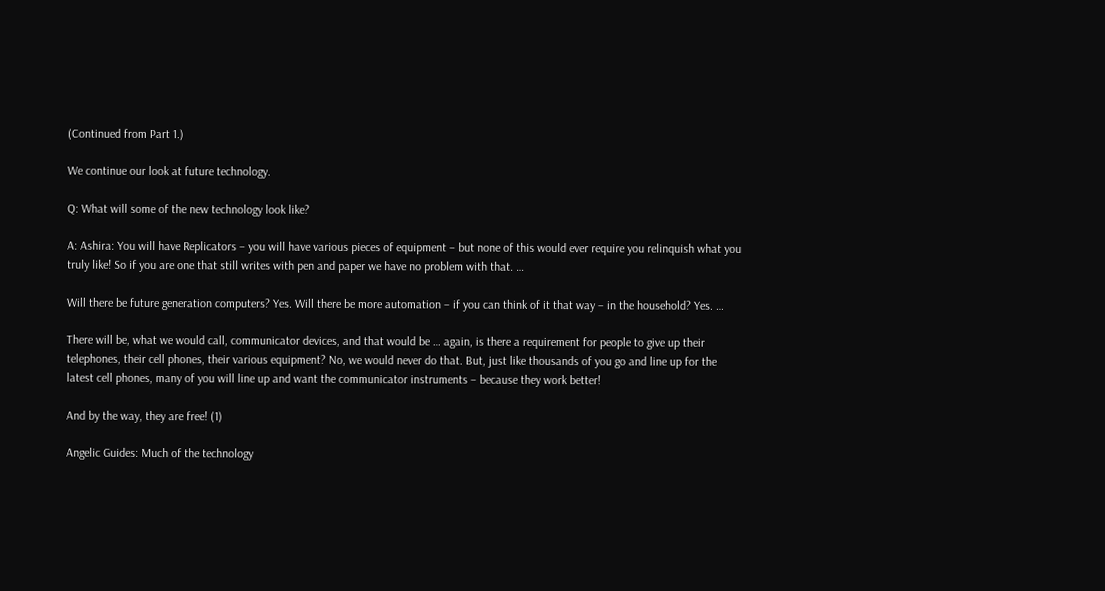(Continued from Part 1.)

We continue our look at future technology.

Q: What will some of the new technology look like?

A: Ashira: You will have Replicators – you will have various pieces of equipment – but none of this would ever require you relinquish what you truly like! So if you are one that still writes with pen and paper we have no problem with that. …

Will there be future generation computers? Yes. Will there be more automation – if you can think of it that way – in the household? Yes. …

There will be, what we would call, communicator devices, and that would be … again, is there a requirement for people to give up their telephones, their cell phones, their various equipment? No, we would never do that. But, just like thousands of you go and line up for the latest cell phones, many of you will line up and want the communicator instruments – because they work better!

And by the way, they are free! (1)

Angelic Guides: Much of the technology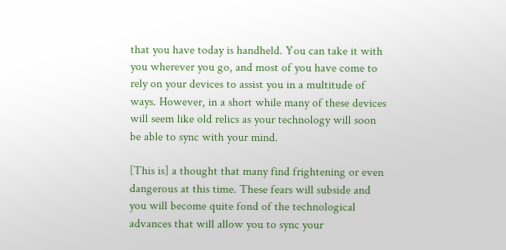that you have today is handheld. You can take it with you wherever you go, and most of you have come to rely on your devices to assist you in a multitude of ways. However, in a short while many of these devices will seem like old relics as your technology will soon be able to sync with your mind.

[This is] a thought that many find frightening or even dangerous at this time. These fears will subside and you will become quite fond of the technological advances that will allow you to sync your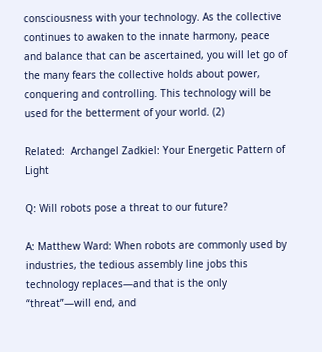consciousness with your technology. As the collective continues to awaken to the innate harmony, peace and balance that can be ascertained, you will let go of the many fears the collective holds about power, conquering and controlling. This technology will be used for the betterment of your world. (2)

Related:  Archangel Zadkiel: Your Energetic Pattern of Light

Q: Will robots pose a threat to our future?

A: Matthew Ward: When robots are commonly used by industries, the tedious assembly line jobs this technology replaces—and that is the only “threat”—will end, and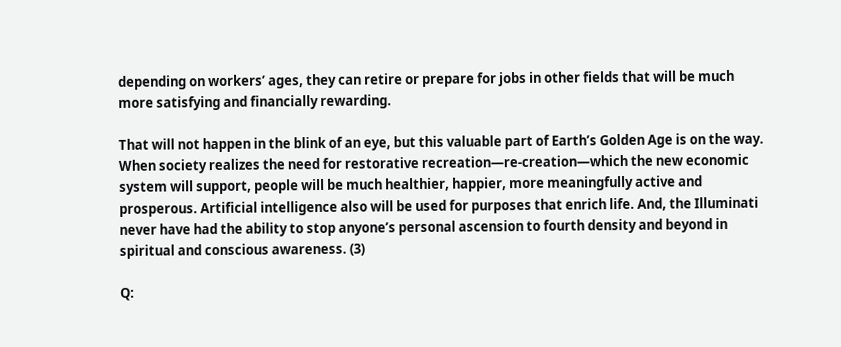depending on workers’ ages, they can retire or prepare for jobs in other fields that will be much more satisfying and financially rewarding.

That will not happen in the blink of an eye, but this valuable part of Earth’s Golden Age is on the way. When society realizes the need for restorative recreation—re-creation—which the new economic system will support, people will be much healthier, happier, more meaningfully active and prosperous. Artificial intelligence also will be used for purposes that enrich life. And, the Illuminati never have had the ability to stop anyone’s personal ascension to fourth density and beyond in spiritual and conscious awareness. (3)

Q: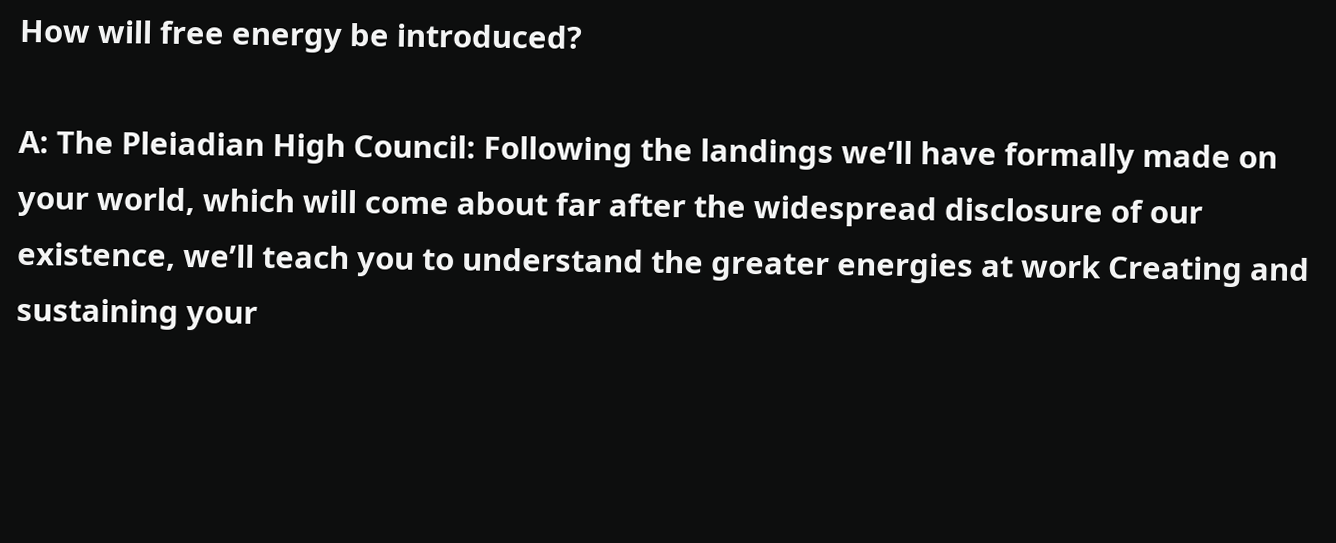How will free energy be introduced?

A: The Pleiadian High Council: Following the landings we’ll have formally made on your world, which will come about far after the widespread disclosure of our existence, we’ll teach you to understand the greater energies at work Creating and sustaining your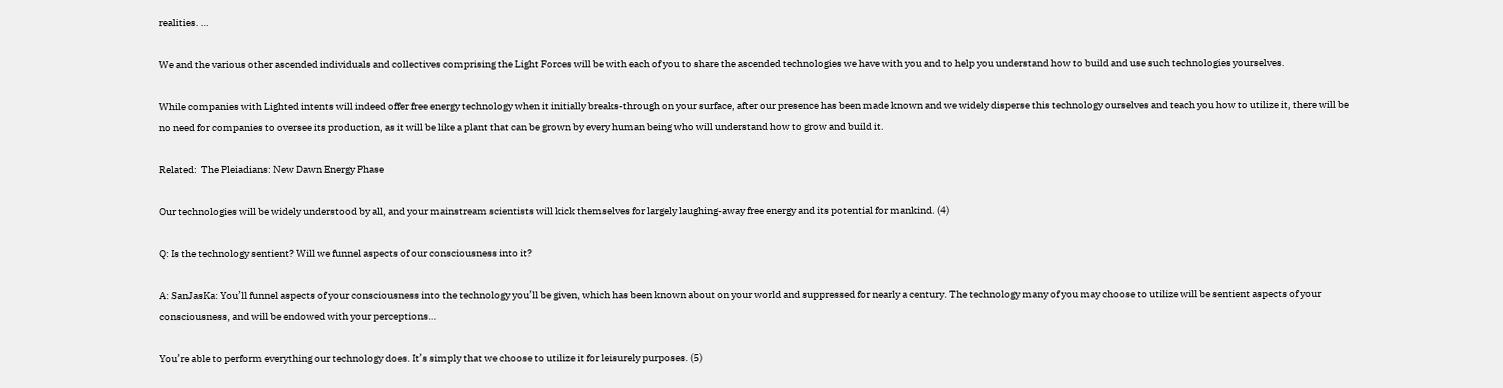realities. …

We and the various other ascended individuals and collectives comprising the Light Forces will be with each of you to share the ascended technologies we have with you and to help you understand how to build and use such technologies yourselves.

While companies with Lighted intents will indeed offer free energy technology when it initially breaks-through on your surface, after our presence has been made known and we widely disperse this technology ourselves and teach you how to utilize it, there will be no need for companies to oversee its production, as it will be like a plant that can be grown by every human being who will understand how to grow and build it.

Related:  The Pleiadians: New Dawn Energy Phase

Our technologies will be widely understood by all, and your mainstream scientists will kick themselves for largely laughing-away free energy and its potential for mankind. (4)

Q: Is the technology sentient? Will we funnel aspects of our consciousness into it?

A: SanJasKa: You’ll funnel aspects of your consciousness into the technology you’ll be given, which has been known about on your world and suppressed for nearly a century. The technology many of you may choose to utilize will be sentient aspects of your consciousness, and will be endowed with your perceptions…

You’re able to perform everything our technology does. It’s simply that we choose to utilize it for leisurely purposes. (5)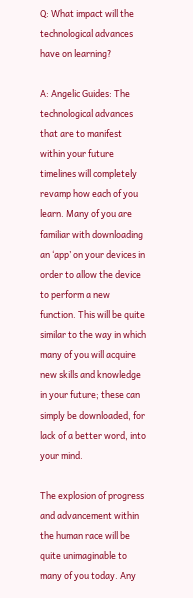Q: What impact will the technological advances have on learning?

A: Angelic Guides: The technological advances that are to manifest within your future timelines will completely revamp how each of you learn. Many of you are familiar with downloading an ‘app’ on your devices in order to allow the device to perform a new function. This will be quite similar to the way in which many of you will acquire new skills and knowledge in your future; these can simply be downloaded, for lack of a better word, into your mind.

The explosion of progress and advancement within the human race will be quite unimaginable to many of you today. Any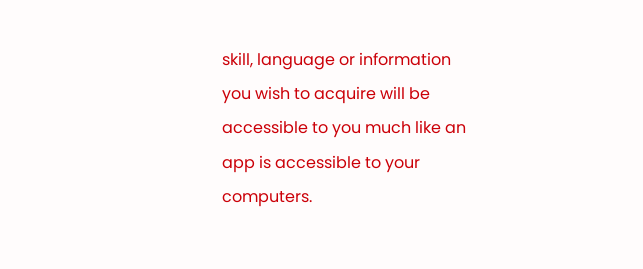skill, language or information you wish to acquire will be accessible to you much like an app is accessible to your computers.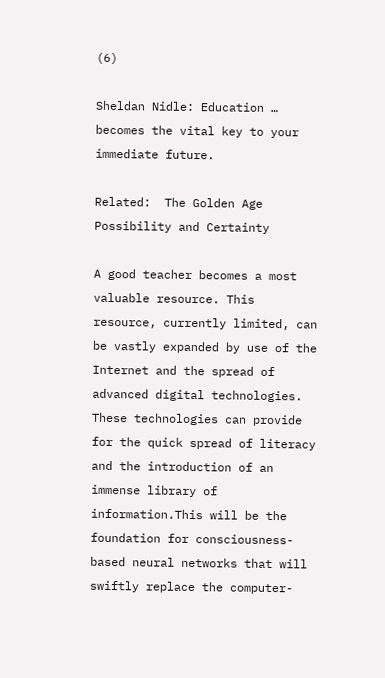(6)

Sheldan Nidle: Education … becomes the vital key to your immediate future.

Related:  The Golden Age Possibility and Certainty

A good teacher becomes a most valuable resource. This resource, currently limited, can be vastly expanded by use of the Internet and the spread of advanced digital technologies. These technologies can provide for the quick spread of literacy and the introduction of an immense library of information.This will be the foundation for consciousness-based neural networks that will swiftly replace the computer-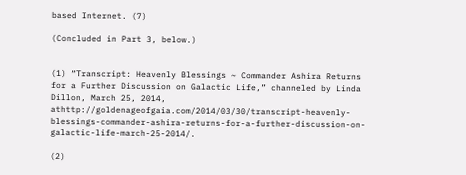based Internet. (7)

(Concluded in Part 3, below.)


(1) “Transcript: Heavenly Blessings ~ Commander Ashira Returns for a Further Discussion on Galactic Life,” channeled by Linda Dillon, March 25, 2014, athttp://goldenageofgaia.com/2014/03/30/transcript-heavenly-blessings-commander-ashira-returns-for-a-further-discussion-on-galactic-life-march-25-2014/.

(2)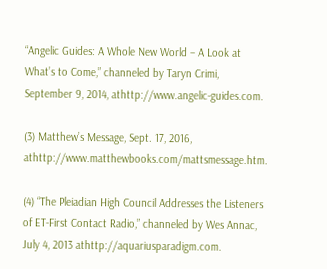“Angelic Guides: A Whole New World – A Look at What’s to Come,” channeled by Taryn Crimi, September 9, 2014, athttp://www.angelic-guides.com.

(3) Matthew’s Message, Sept. 17, 2016, athttp://www.matthewbooks.com/mattsmessage.htm.

(4) “The Pleiadian High Council Addresses the Listeners of ET-First Contact Radio,” channeled by Wes Annac, July 4, 2013 athttp://aquariusparadigm.com.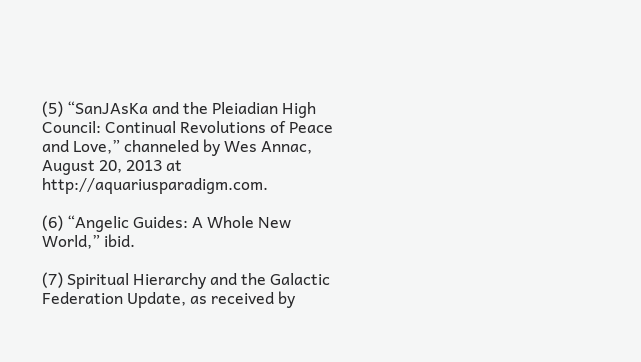(5) “SanJAsKa and the Pleiadian High Council: Continual Revolutions of Peace and Love,” channeled by Wes Annac, August 20, 2013 at http://aquariusparadigm.com.

(6) “Angelic Guides: A Whole New World,” ibid.

(7) Spiritual Hierarchy and the Galactic Federation Update, as received by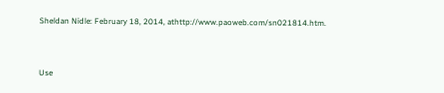Sheldan Nidle: February 18, 2014, athttp://www.paoweb.com/sn021814.htm.



Use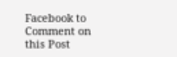Facebook to Comment on this Post